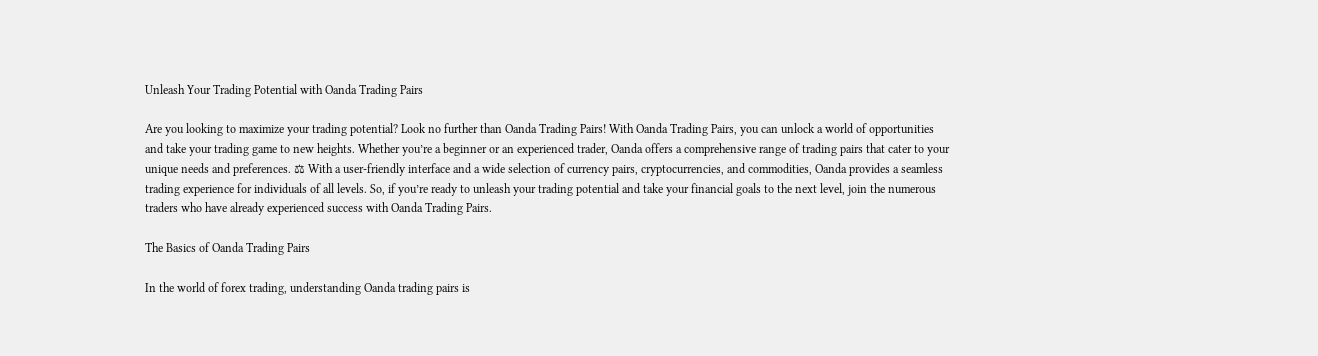Unleash Your Trading Potential with Oanda Trading Pairs

Are you looking to maximize your trading potential? Look no further than Oanda Trading Pairs! With Oanda Trading Pairs, you can unlock a world of opportunities and take your trading game to new heights. Whether you’re a beginner or an experienced trader, Oanda offers a comprehensive range of trading pairs that cater to your unique needs and preferences. ⚖ With a user-friendly interface and a wide selection of currency pairs, cryptocurrencies, and commodities, Oanda provides a seamless trading experience for individuals of all levels. So, if you’re ready to unleash your trading potential and take your financial goals to the next level, join the numerous traders who have already experienced success with Oanda Trading Pairs.

The Basics of Oanda Trading Pairs

In the world of forex trading, understanding Oanda trading pairs is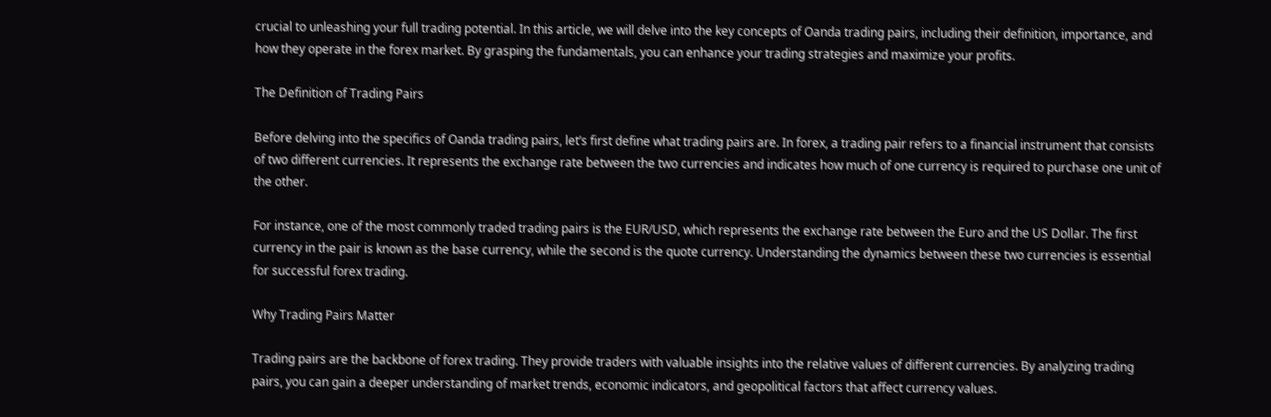crucial to unleashing your full trading potential. In this article, we will delve into the key concepts of Oanda trading pairs, including their definition, importance, and how they operate in the forex market. By grasping the fundamentals, you can enhance your trading strategies and maximize your profits.

The Definition of Trading Pairs

Before delving into the specifics of Oanda trading pairs, let’s first define what trading pairs are. In forex, a trading pair refers to a financial instrument that consists of two different currencies. It represents the exchange rate between the two currencies and indicates how much of one currency is required to purchase one unit of the other.

For instance, one of the most commonly traded trading pairs is the EUR/USD, which represents the exchange rate between the Euro and the US Dollar. The first currency in the pair is known as the base currency, while the second is the quote currency. Understanding the dynamics between these two currencies is essential for successful forex trading.

Why Trading Pairs Matter

Trading pairs are the backbone of forex trading. They provide traders with valuable insights into the relative values of different currencies. By analyzing trading pairs, you can gain a deeper understanding of market trends, economic indicators, and geopolitical factors that affect currency values.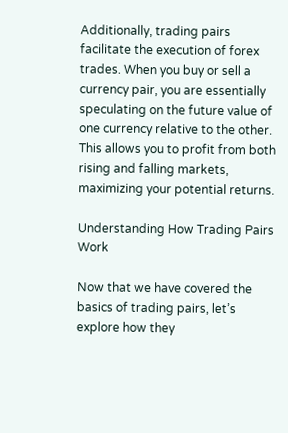Additionally, trading pairs facilitate the execution of forex trades. When you buy or sell a currency pair, you are essentially speculating on the future value of one currency relative to the other. This allows you to profit from both rising and falling markets, maximizing your potential returns.

Understanding How Trading Pairs Work

Now that we have covered the basics of trading pairs, let’s explore how they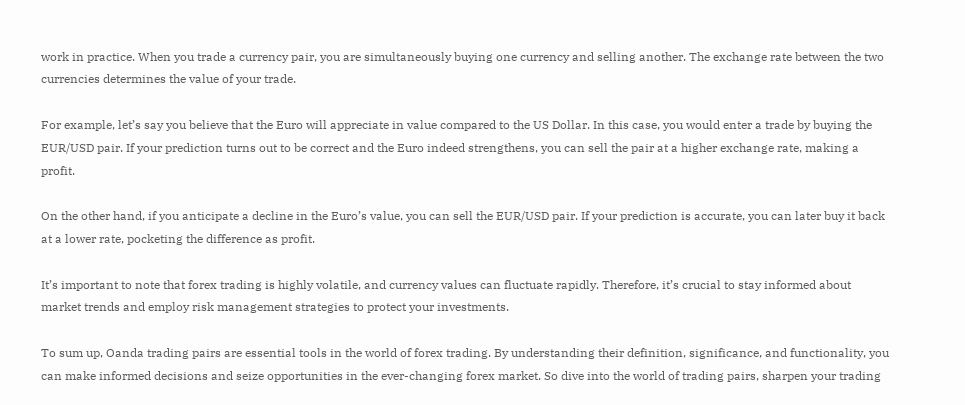work in practice. When you trade a currency pair, you are simultaneously buying one currency and selling another. The exchange rate between the two currencies determines the value of your trade.

For example, let’s say you believe that the Euro will appreciate in value compared to the US Dollar. In this case, you would enter a trade by buying the EUR/USD pair. If your prediction turns out to be correct and the Euro indeed strengthens, you can sell the pair at a higher exchange rate, making a profit.

On the other hand, if you anticipate a decline in the Euro’s value, you can sell the EUR/USD pair. If your prediction is accurate, you can later buy it back at a lower rate, pocketing the difference as profit.

It’s important to note that forex trading is highly volatile, and currency values can fluctuate rapidly. Therefore, it’s crucial to stay informed about market trends and employ risk management strategies to protect your investments.

To sum up, Oanda trading pairs are essential tools in the world of forex trading. By understanding their definition, significance, and functionality, you can make informed decisions and seize opportunities in the ever-changing forex market. So dive into the world of trading pairs, sharpen your trading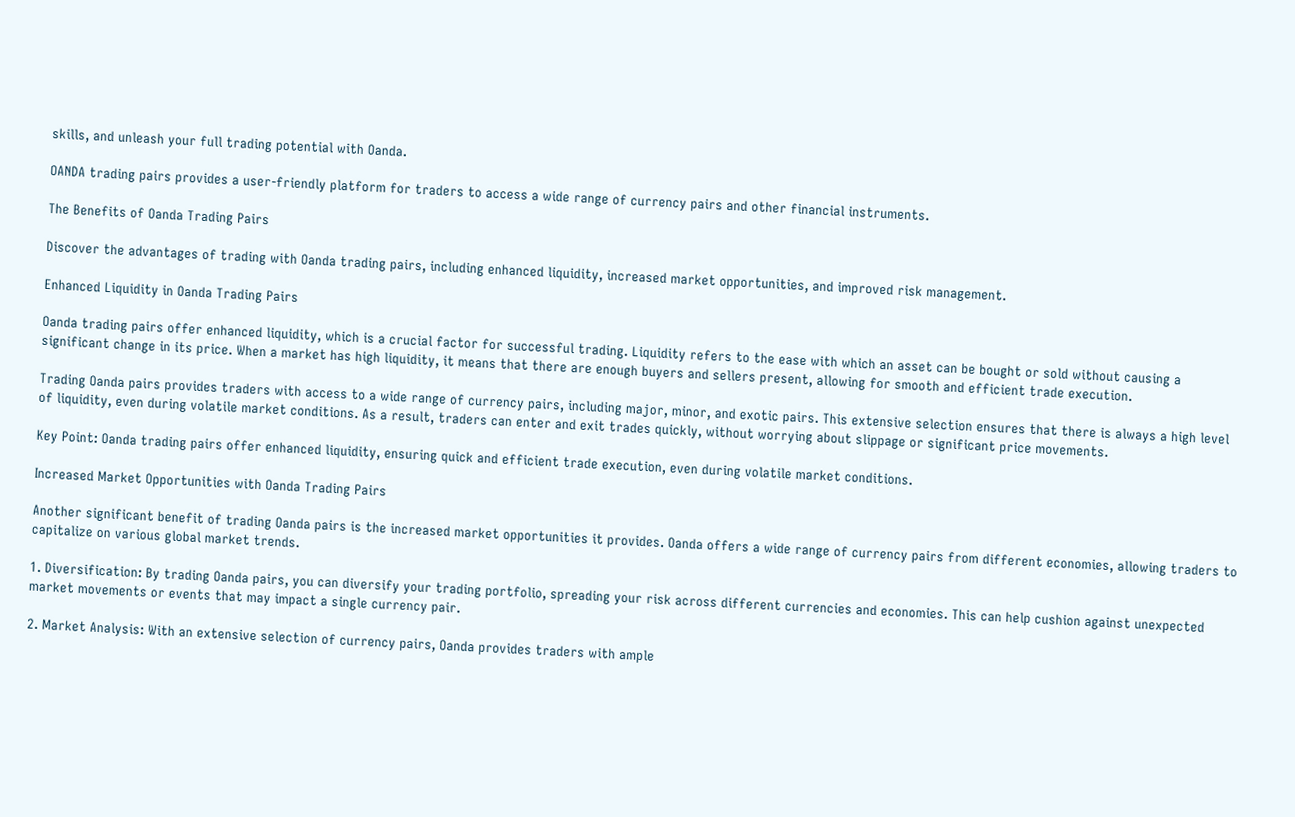skills, and unleash your full trading potential with Oanda.

OANDA trading pairs provides a user-friendly platform for traders to access a wide range of currency pairs and other financial instruments.

The Benefits of Oanda Trading Pairs

Discover the advantages of trading with Oanda trading pairs, including enhanced liquidity, increased market opportunities, and improved risk management.

Enhanced Liquidity in Oanda Trading Pairs

Oanda trading pairs offer enhanced liquidity, which is a crucial factor for successful trading. Liquidity refers to the ease with which an asset can be bought or sold without causing a significant change in its price. When a market has high liquidity, it means that there are enough buyers and sellers present, allowing for smooth and efficient trade execution.

Trading Oanda pairs provides traders with access to a wide range of currency pairs, including major, minor, and exotic pairs. This extensive selection ensures that there is always a high level of liquidity, even during volatile market conditions. As a result, traders can enter and exit trades quickly, without worrying about slippage or significant price movements.

Key Point: Oanda trading pairs offer enhanced liquidity, ensuring quick and efficient trade execution, even during volatile market conditions.

Increased Market Opportunities with Oanda Trading Pairs

Another significant benefit of trading Oanda pairs is the increased market opportunities it provides. Oanda offers a wide range of currency pairs from different economies, allowing traders to capitalize on various global market trends.

1. Diversification: By trading Oanda pairs, you can diversify your trading portfolio, spreading your risk across different currencies and economies. This can help cushion against unexpected market movements or events that may impact a single currency pair.

2. Market Analysis: With an extensive selection of currency pairs, Oanda provides traders with ample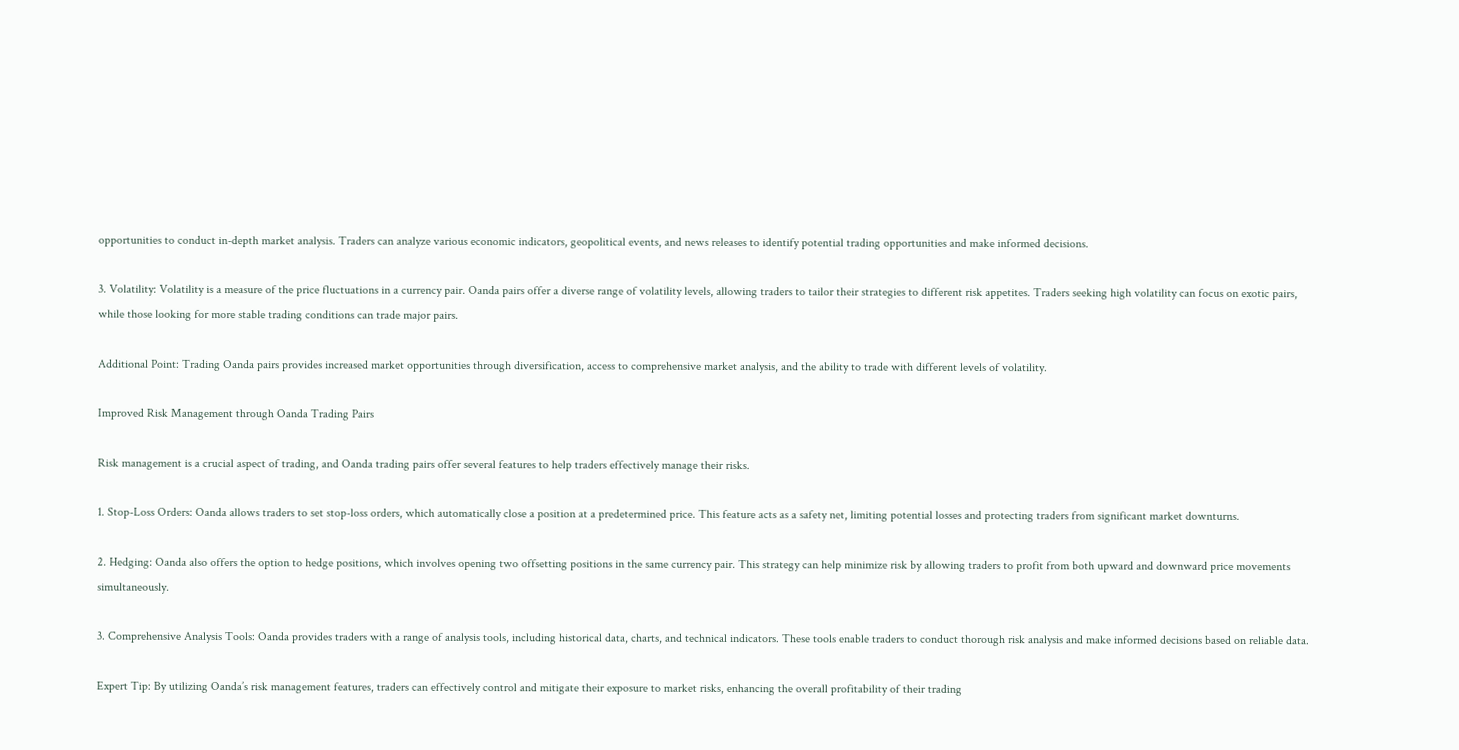opportunities to conduct in-depth market analysis. Traders can analyze various economic indicators, geopolitical events, and news releases to identify potential trading opportunities and make informed decisions.

3. Volatility: Volatility is a measure of the price fluctuations in a currency pair. Oanda pairs offer a diverse range of volatility levels, allowing traders to tailor their strategies to different risk appetites. Traders seeking high volatility can focus on exotic pairs, while those looking for more stable trading conditions can trade major pairs.

Additional Point: Trading Oanda pairs provides increased market opportunities through diversification, access to comprehensive market analysis, and the ability to trade with different levels of volatility.

Improved Risk Management through Oanda Trading Pairs

Risk management is a crucial aspect of trading, and Oanda trading pairs offer several features to help traders effectively manage their risks.

1. Stop-Loss Orders: Oanda allows traders to set stop-loss orders, which automatically close a position at a predetermined price. This feature acts as a safety net, limiting potential losses and protecting traders from significant market downturns.

2. Hedging: Oanda also offers the option to hedge positions, which involves opening two offsetting positions in the same currency pair. This strategy can help minimize risk by allowing traders to profit from both upward and downward price movements simultaneously.

3. Comprehensive Analysis Tools: Oanda provides traders with a range of analysis tools, including historical data, charts, and technical indicators. These tools enable traders to conduct thorough risk analysis and make informed decisions based on reliable data.

Expert Tip: By utilizing Oanda’s risk management features, traders can effectively control and mitigate their exposure to market risks, enhancing the overall profitability of their trading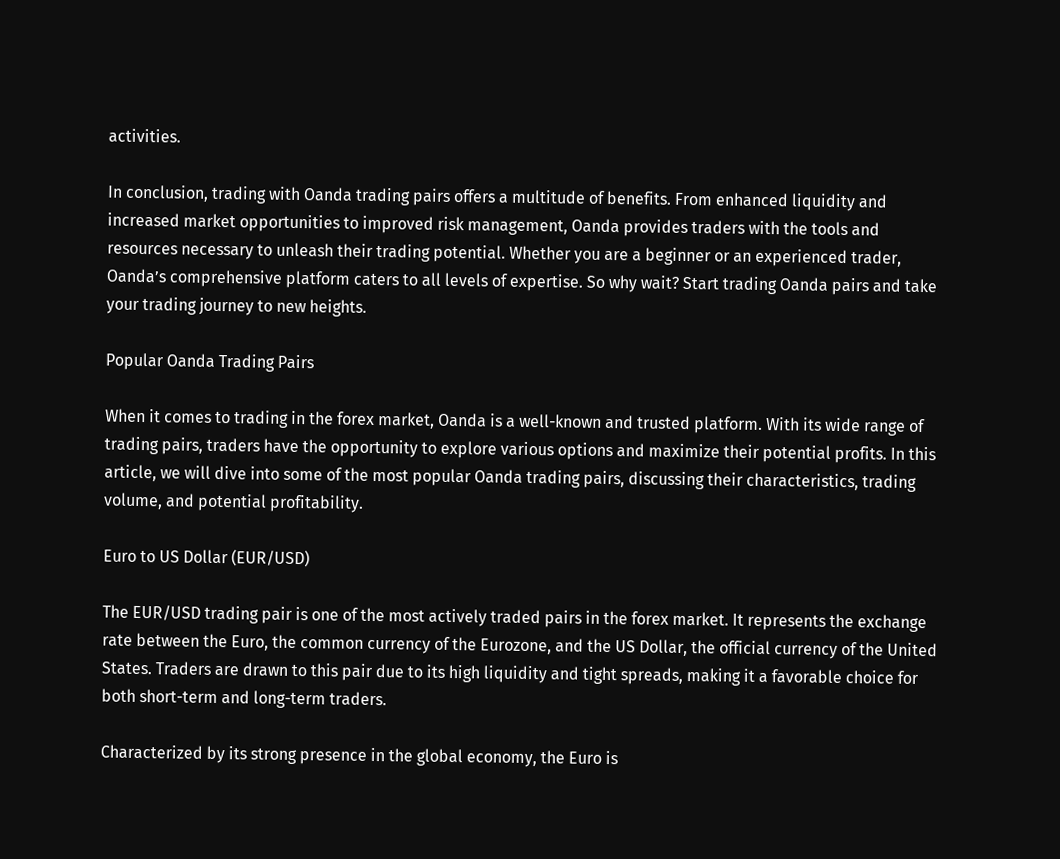activities.

In conclusion, trading with Oanda trading pairs offers a multitude of benefits. From enhanced liquidity and increased market opportunities to improved risk management, Oanda provides traders with the tools and resources necessary to unleash their trading potential. Whether you are a beginner or an experienced trader, Oanda’s comprehensive platform caters to all levels of expertise. So why wait? Start trading Oanda pairs and take your trading journey to new heights.

Popular Oanda Trading Pairs

When it comes to trading in the forex market, Oanda is a well-known and trusted platform. With its wide range of trading pairs, traders have the opportunity to explore various options and maximize their potential profits. In this article, we will dive into some of the most popular Oanda trading pairs, discussing their characteristics, trading volume, and potential profitability.

Euro to US Dollar (EUR/USD)

The EUR/USD trading pair is one of the most actively traded pairs in the forex market. It represents the exchange rate between the Euro, the common currency of the Eurozone, and the US Dollar, the official currency of the United States. Traders are drawn to this pair due to its high liquidity and tight spreads, making it a favorable choice for both short-term and long-term traders.

Characterized by its strong presence in the global economy, the Euro is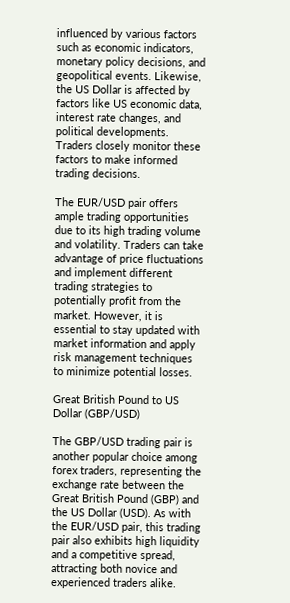influenced by various factors such as economic indicators, monetary policy decisions, and geopolitical events. Likewise, the US Dollar is affected by factors like US economic data, interest rate changes, and political developments. Traders closely monitor these factors to make informed trading decisions.

The EUR/USD pair offers ample trading opportunities due to its high trading volume and volatility. Traders can take advantage of price fluctuations and implement different trading strategies to potentially profit from the market. However, it is essential to stay updated with market information and apply risk management techniques to minimize potential losses.

Great British Pound to US Dollar (GBP/USD)

The GBP/USD trading pair is another popular choice among forex traders, representing the exchange rate between the Great British Pound (GBP) and the US Dollar (USD). As with the EUR/USD pair, this trading pair also exhibits high liquidity and a competitive spread, attracting both novice and experienced traders alike.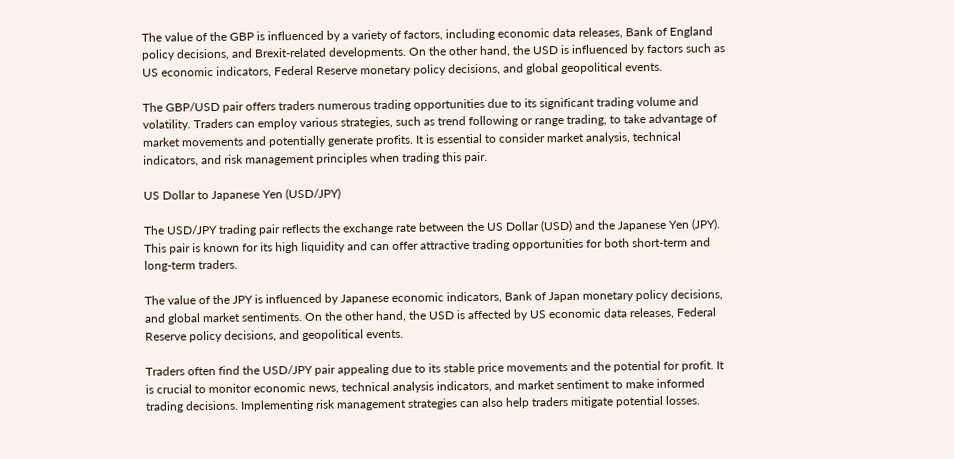The value of the GBP is influenced by a variety of factors, including economic data releases, Bank of England policy decisions, and Brexit-related developments. On the other hand, the USD is influenced by factors such as US economic indicators, Federal Reserve monetary policy decisions, and global geopolitical events.

The GBP/USD pair offers traders numerous trading opportunities due to its significant trading volume and volatility. Traders can employ various strategies, such as trend following or range trading, to take advantage of market movements and potentially generate profits. It is essential to consider market analysis, technical indicators, and risk management principles when trading this pair.

US Dollar to Japanese Yen (USD/JPY)

The USD/JPY trading pair reflects the exchange rate between the US Dollar (USD) and the Japanese Yen (JPY). This pair is known for its high liquidity and can offer attractive trading opportunities for both short-term and long-term traders.

The value of the JPY is influenced by Japanese economic indicators, Bank of Japan monetary policy decisions, and global market sentiments. On the other hand, the USD is affected by US economic data releases, Federal Reserve policy decisions, and geopolitical events.

Traders often find the USD/JPY pair appealing due to its stable price movements and the potential for profit. It is crucial to monitor economic news, technical analysis indicators, and market sentiment to make informed trading decisions. Implementing risk management strategies can also help traders mitigate potential losses.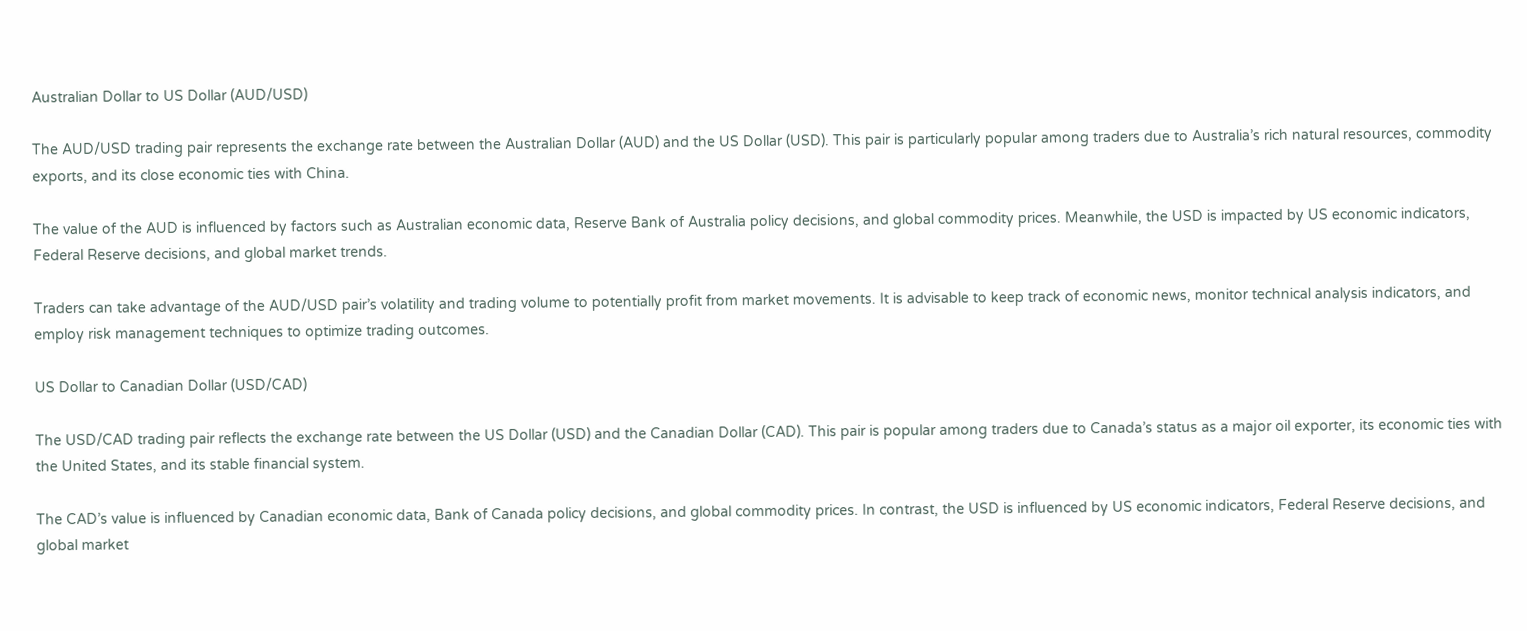Australian Dollar to US Dollar (AUD/USD)

The AUD/USD trading pair represents the exchange rate between the Australian Dollar (AUD) and the US Dollar (USD). This pair is particularly popular among traders due to Australia’s rich natural resources, commodity exports, and its close economic ties with China.

The value of the AUD is influenced by factors such as Australian economic data, Reserve Bank of Australia policy decisions, and global commodity prices. Meanwhile, the USD is impacted by US economic indicators, Federal Reserve decisions, and global market trends.

Traders can take advantage of the AUD/USD pair’s volatility and trading volume to potentially profit from market movements. It is advisable to keep track of economic news, monitor technical analysis indicators, and employ risk management techniques to optimize trading outcomes.

US Dollar to Canadian Dollar (USD/CAD)

The USD/CAD trading pair reflects the exchange rate between the US Dollar (USD) and the Canadian Dollar (CAD). This pair is popular among traders due to Canada’s status as a major oil exporter, its economic ties with the United States, and its stable financial system.

The CAD’s value is influenced by Canadian economic data, Bank of Canada policy decisions, and global commodity prices. In contrast, the USD is influenced by US economic indicators, Federal Reserve decisions, and global market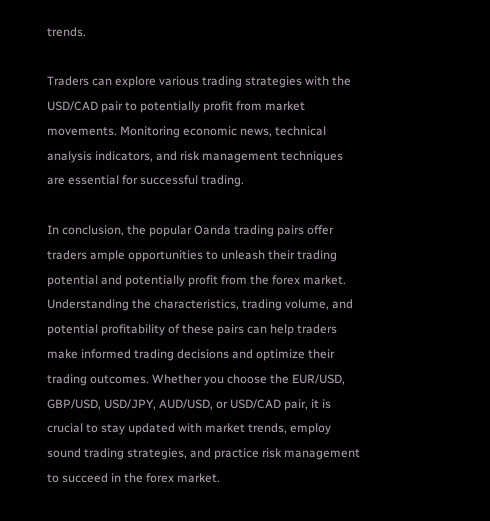trends.

Traders can explore various trading strategies with the USD/CAD pair to potentially profit from market movements. Monitoring economic news, technical analysis indicators, and risk management techniques are essential for successful trading.

In conclusion, the popular Oanda trading pairs offer traders ample opportunities to unleash their trading potential and potentially profit from the forex market. Understanding the characteristics, trading volume, and potential profitability of these pairs can help traders make informed trading decisions and optimize their trading outcomes. Whether you choose the EUR/USD, GBP/USD, USD/JPY, AUD/USD, or USD/CAD pair, it is crucial to stay updated with market trends, employ sound trading strategies, and practice risk management to succeed in the forex market.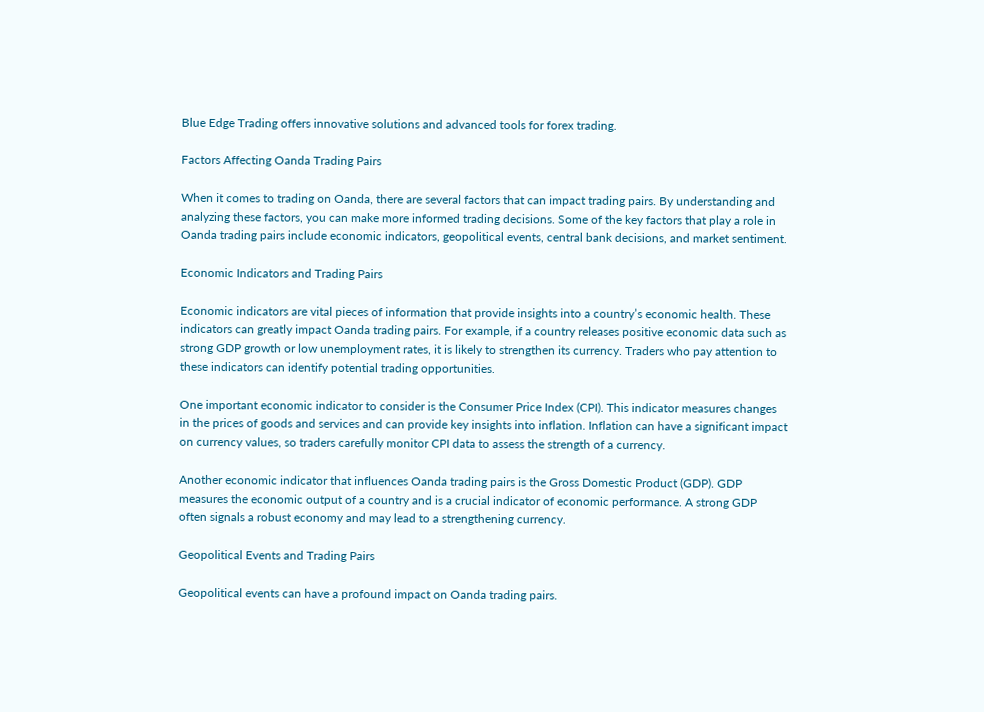Blue Edge Trading offers innovative solutions and advanced tools for forex trading.

Factors Affecting Oanda Trading Pairs

When it comes to trading on Oanda, there are several factors that can impact trading pairs. By understanding and analyzing these factors, you can make more informed trading decisions. Some of the key factors that play a role in Oanda trading pairs include economic indicators, geopolitical events, central bank decisions, and market sentiment.

Economic Indicators and Trading Pairs

Economic indicators are vital pieces of information that provide insights into a country’s economic health. These indicators can greatly impact Oanda trading pairs. For example, if a country releases positive economic data such as strong GDP growth or low unemployment rates, it is likely to strengthen its currency. Traders who pay attention to these indicators can identify potential trading opportunities.

One important economic indicator to consider is the Consumer Price Index (CPI). This indicator measures changes in the prices of goods and services and can provide key insights into inflation. Inflation can have a significant impact on currency values, so traders carefully monitor CPI data to assess the strength of a currency.

Another economic indicator that influences Oanda trading pairs is the Gross Domestic Product (GDP). GDP measures the economic output of a country and is a crucial indicator of economic performance. A strong GDP often signals a robust economy and may lead to a strengthening currency.

Geopolitical Events and Trading Pairs

Geopolitical events can have a profound impact on Oanda trading pairs.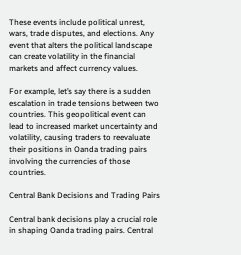These events include political unrest, wars, trade disputes, and elections. Any event that alters the political landscape can create volatility in the financial markets and affect currency values.

For example, let’s say there is a sudden escalation in trade tensions between two countries. This geopolitical event can lead to increased market uncertainty and volatility, causing traders to reevaluate their positions in Oanda trading pairs involving the currencies of those countries.

Central Bank Decisions and Trading Pairs

Central bank decisions play a crucial role in shaping Oanda trading pairs. Central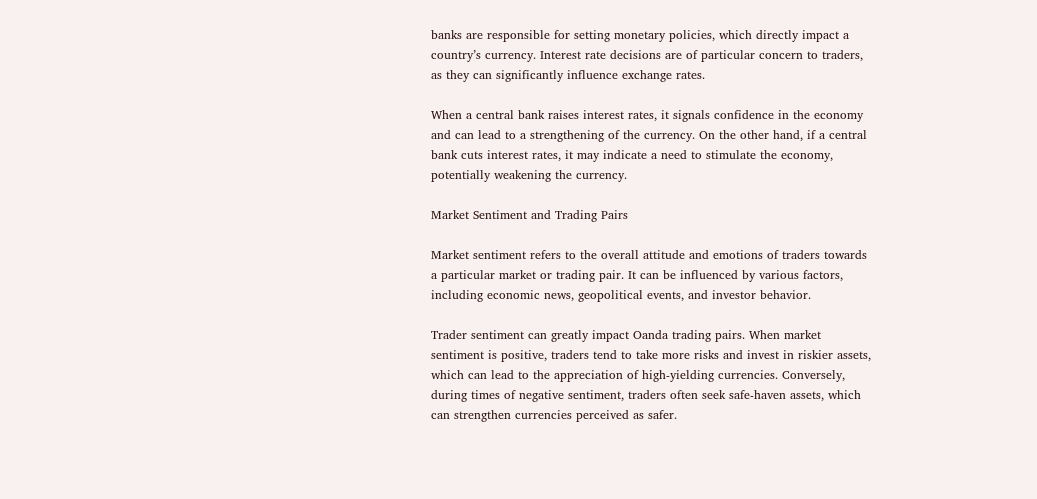banks are responsible for setting monetary policies, which directly impact a country’s currency. Interest rate decisions are of particular concern to traders, as they can significantly influence exchange rates.

When a central bank raises interest rates, it signals confidence in the economy and can lead to a strengthening of the currency. On the other hand, if a central bank cuts interest rates, it may indicate a need to stimulate the economy, potentially weakening the currency.

Market Sentiment and Trading Pairs

Market sentiment refers to the overall attitude and emotions of traders towards a particular market or trading pair. It can be influenced by various factors, including economic news, geopolitical events, and investor behavior.

Trader sentiment can greatly impact Oanda trading pairs. When market sentiment is positive, traders tend to take more risks and invest in riskier assets, which can lead to the appreciation of high-yielding currencies. Conversely, during times of negative sentiment, traders often seek safe-haven assets, which can strengthen currencies perceived as safer.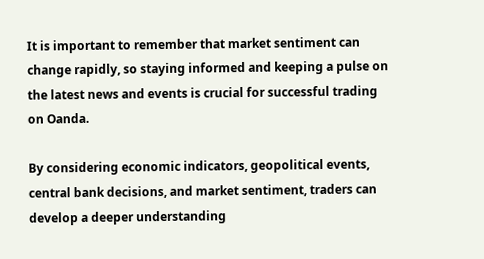It is important to remember that market sentiment can change rapidly, so staying informed and keeping a pulse on the latest news and events is crucial for successful trading on Oanda.

By considering economic indicators, geopolitical events, central bank decisions, and market sentiment, traders can develop a deeper understanding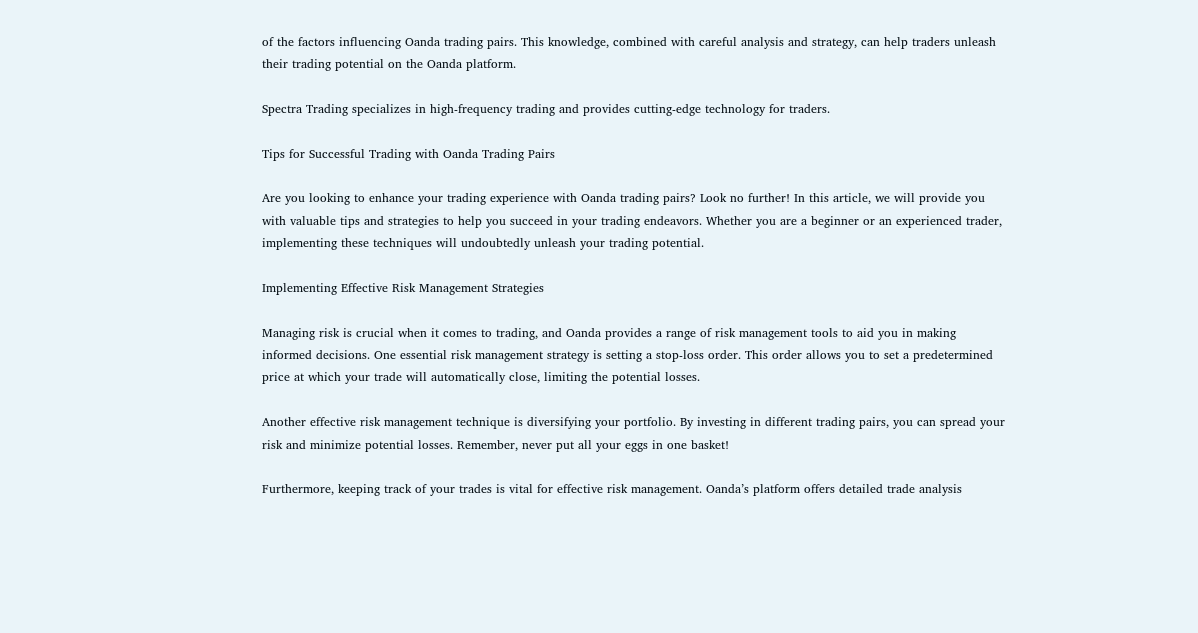of the factors influencing Oanda trading pairs. This knowledge, combined with careful analysis and strategy, can help traders unleash their trading potential on the Oanda platform.

Spectra Trading specializes in high-frequency trading and provides cutting-edge technology for traders.

Tips for Successful Trading with Oanda Trading Pairs

Are you looking to enhance your trading experience with Oanda trading pairs? Look no further! In this article, we will provide you with valuable tips and strategies to help you succeed in your trading endeavors. Whether you are a beginner or an experienced trader, implementing these techniques will undoubtedly unleash your trading potential.

Implementing Effective Risk Management Strategies

Managing risk is crucial when it comes to trading, and Oanda provides a range of risk management tools to aid you in making informed decisions. One essential risk management strategy is setting a stop-loss order. This order allows you to set a predetermined price at which your trade will automatically close, limiting the potential losses.

Another effective risk management technique is diversifying your portfolio. By investing in different trading pairs, you can spread your risk and minimize potential losses. Remember, never put all your eggs in one basket!

Furthermore, keeping track of your trades is vital for effective risk management. Oanda’s platform offers detailed trade analysis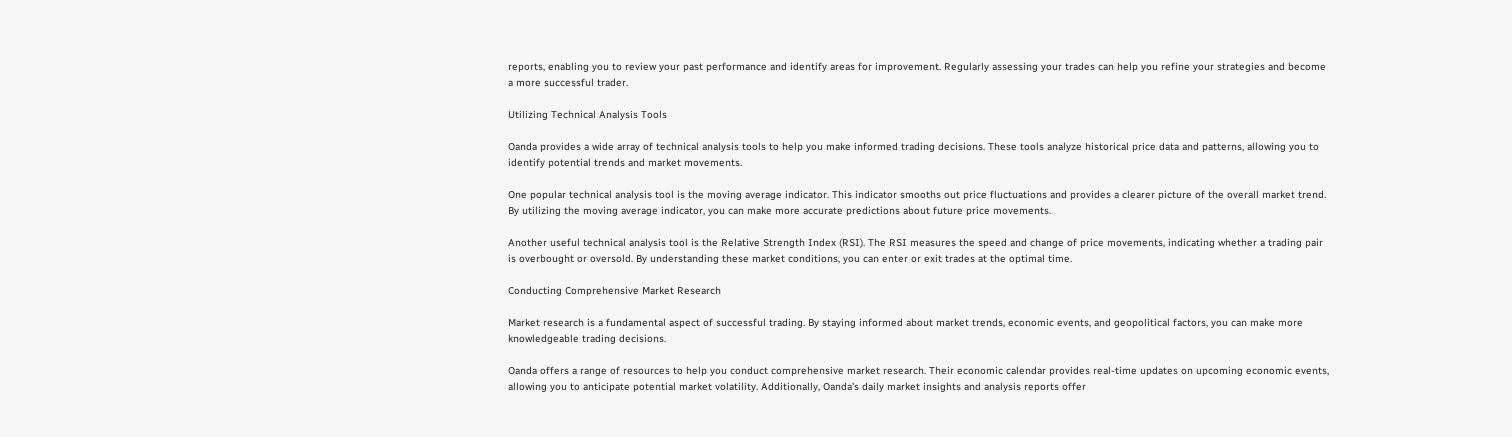reports, enabling you to review your past performance and identify areas for improvement. Regularly assessing your trades can help you refine your strategies and become a more successful trader.

Utilizing Technical Analysis Tools

Oanda provides a wide array of technical analysis tools to help you make informed trading decisions. These tools analyze historical price data and patterns, allowing you to identify potential trends and market movements.

One popular technical analysis tool is the moving average indicator. This indicator smooths out price fluctuations and provides a clearer picture of the overall market trend. By utilizing the moving average indicator, you can make more accurate predictions about future price movements.

Another useful technical analysis tool is the Relative Strength Index (RSI). The RSI measures the speed and change of price movements, indicating whether a trading pair is overbought or oversold. By understanding these market conditions, you can enter or exit trades at the optimal time.

Conducting Comprehensive Market Research

Market research is a fundamental aspect of successful trading. By staying informed about market trends, economic events, and geopolitical factors, you can make more knowledgeable trading decisions.

Oanda offers a range of resources to help you conduct comprehensive market research. Their economic calendar provides real-time updates on upcoming economic events, allowing you to anticipate potential market volatility. Additionally, Oanda’s daily market insights and analysis reports offer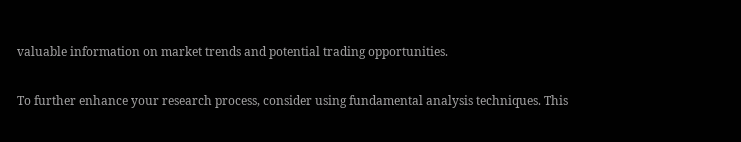valuable information on market trends and potential trading opportunities.

To further enhance your research process, consider using fundamental analysis techniques. This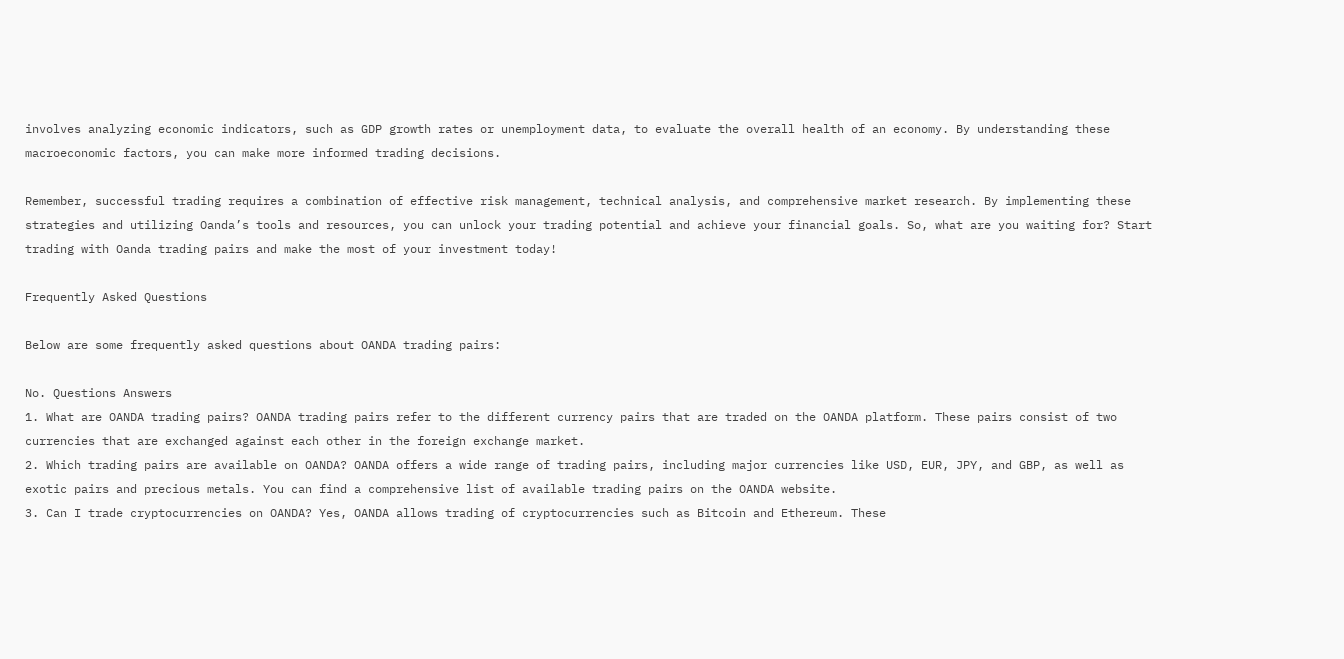involves analyzing economic indicators, such as GDP growth rates or unemployment data, to evaluate the overall health of an economy. By understanding these macroeconomic factors, you can make more informed trading decisions.

Remember, successful trading requires a combination of effective risk management, technical analysis, and comprehensive market research. By implementing these strategies and utilizing Oanda’s tools and resources, you can unlock your trading potential and achieve your financial goals. So, what are you waiting for? Start trading with Oanda trading pairs and make the most of your investment today!

Frequently Asked Questions

Below are some frequently asked questions about OANDA trading pairs:

No. Questions Answers
1. What are OANDA trading pairs? OANDA trading pairs refer to the different currency pairs that are traded on the OANDA platform. These pairs consist of two currencies that are exchanged against each other in the foreign exchange market.
2. Which trading pairs are available on OANDA? OANDA offers a wide range of trading pairs, including major currencies like USD, EUR, JPY, and GBP, as well as exotic pairs and precious metals. You can find a comprehensive list of available trading pairs on the OANDA website.
3. Can I trade cryptocurrencies on OANDA? Yes, OANDA allows trading of cryptocurrencies such as Bitcoin and Ethereum. These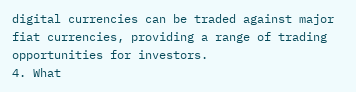digital currencies can be traded against major fiat currencies, providing a range of trading opportunities for investors.
4. What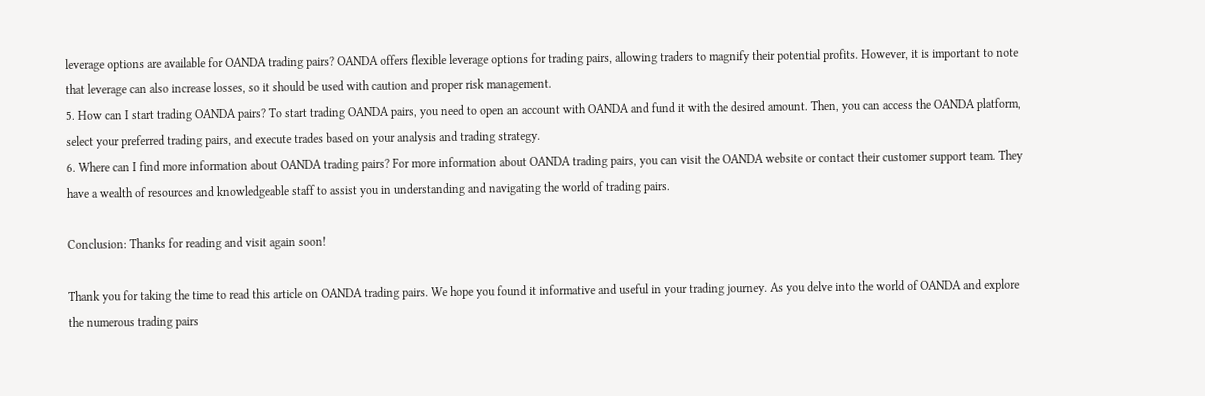leverage options are available for OANDA trading pairs? OANDA offers flexible leverage options for trading pairs, allowing traders to magnify their potential profits. However, it is important to note that leverage can also increase losses, so it should be used with caution and proper risk management.
5. How can I start trading OANDA pairs? To start trading OANDA pairs, you need to open an account with OANDA and fund it with the desired amount. Then, you can access the OANDA platform, select your preferred trading pairs, and execute trades based on your analysis and trading strategy.
6. Where can I find more information about OANDA trading pairs? For more information about OANDA trading pairs, you can visit the OANDA website or contact their customer support team. They have a wealth of resources and knowledgeable staff to assist you in understanding and navigating the world of trading pairs.

Conclusion: Thanks for reading and visit again soon!

Thank you for taking the time to read this article on OANDA trading pairs. We hope you found it informative and useful in your trading journey. As you delve into the world of OANDA and explore the numerous trading pairs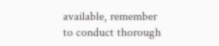available, remember to conduct thorough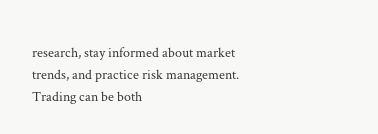research, stay informed about market trends, and practice risk management. Trading can be both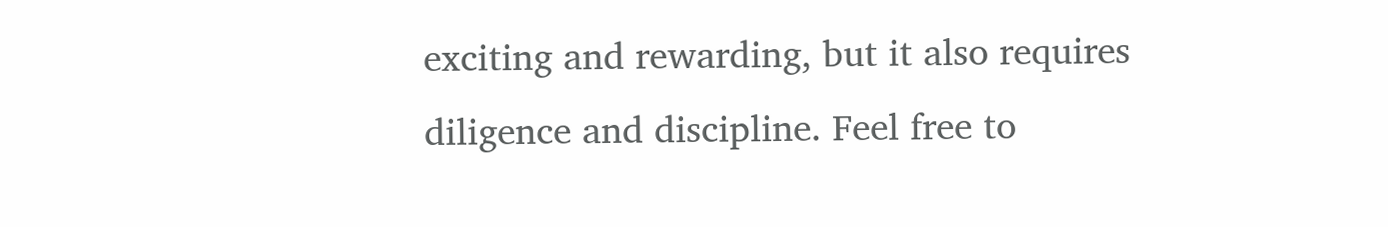exciting and rewarding, but it also requires diligence and discipline. Feel free to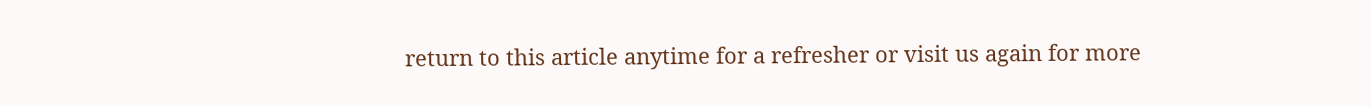return to this article anytime for a refresher or visit us again for more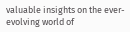valuable insights on the ever-evolving world of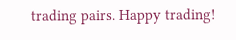trading pairs. Happy trading!